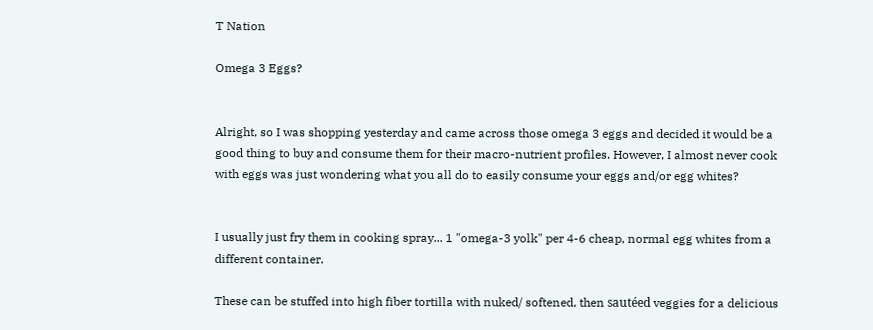T Nation

Omega 3 Eggs?


Alright, so I was shopping yesterday and came across those omega 3 eggs and decided it would be a good thing to buy and consume them for their macro-nutrient profiles. However, I almost never cook with eggs was just wondering what you all do to easily consume your eggs and/or egg whites?


I usually just fry them in cooking spray... 1 "omega-3 yolk" per 4-6 cheap, normal egg whites from a different container.

These can be stuffed into high fiber tortilla with nuked/ softened, then sautéed veggies for a delicious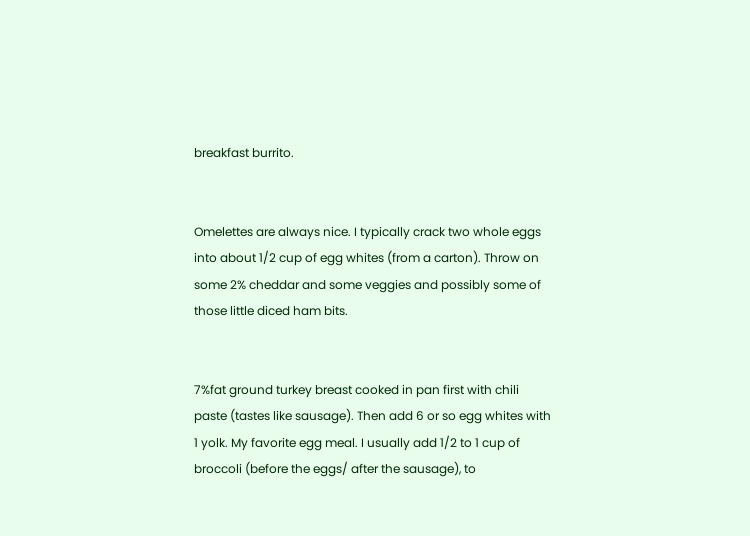breakfast burrito.


Omelettes are always nice. I typically crack two whole eggs into about 1/2 cup of egg whites (from a carton). Throw on some 2% cheddar and some veggies and possibly some of those little diced ham bits.


7%fat ground turkey breast cooked in pan first with chili paste (tastes like sausage). Then add 6 or so egg whites with 1 yolk. My favorite egg meal. I usually add 1/2 to 1 cup of broccoli (before the eggs/ after the sausage), to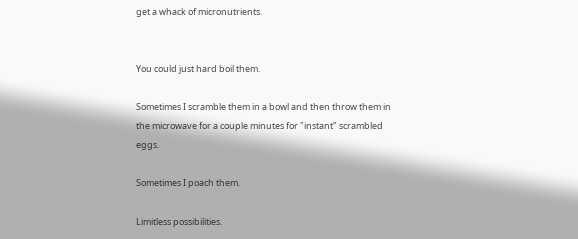get a whack of micronutrients.


You could just hard boil them.

Sometimes I scramble them in a bowl and then throw them in the microwave for a couple minutes for "instant" scrambled eggs.

Sometimes I poach them.

Limitless possibilities.